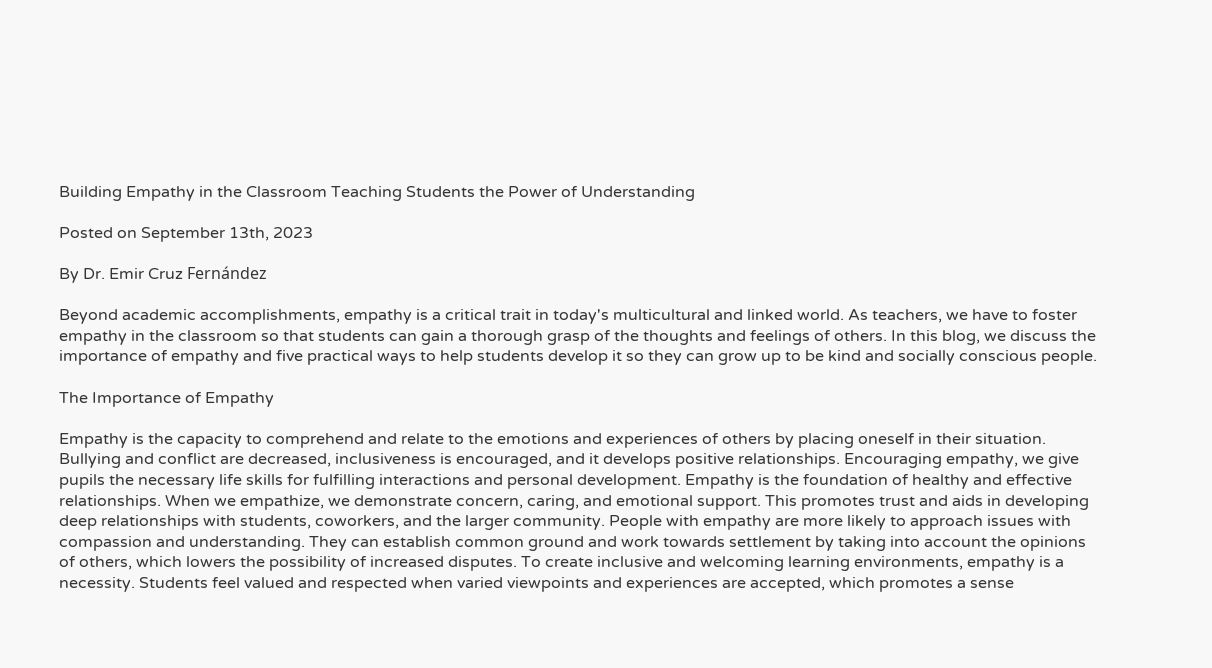Building Empathy in the Classroom Teaching Students the Power of Understanding

Posted on September 13th, 2023

By Dr. Emir Cruz Fernández

Beyond academic accomplishments, empathy is a critical trait in today's multicultural and linked world. As teachers, we have to foster empathy in the classroom so that students can gain a thorough grasp of the thoughts and feelings of others. In this blog, we discuss the importance of empathy and five practical ways to help students develop it so they can grow up to be kind and socially conscious people.

The Importance of Empathy

Empathy is the capacity to comprehend and relate to the emotions and experiences of others by placing oneself in their situation. Bullying and conflict are decreased, inclusiveness is encouraged, and it develops positive relationships. Encouraging empathy, we give pupils the necessary life skills for fulfilling interactions and personal development. Empathy is the foundation of healthy and effective relationships. When we empathize, we demonstrate concern, caring, and emotional support. This promotes trust and aids in developing deep relationships with students, coworkers, and the larger community. People with empathy are more likely to approach issues with compassion and understanding. They can establish common ground and work towards settlement by taking into account the opinions of others, which lowers the possibility of increased disputes. To create inclusive and welcoming learning environments, empathy is a necessity. Students feel valued and respected when varied viewpoints and experiences are accepted, which promotes a sense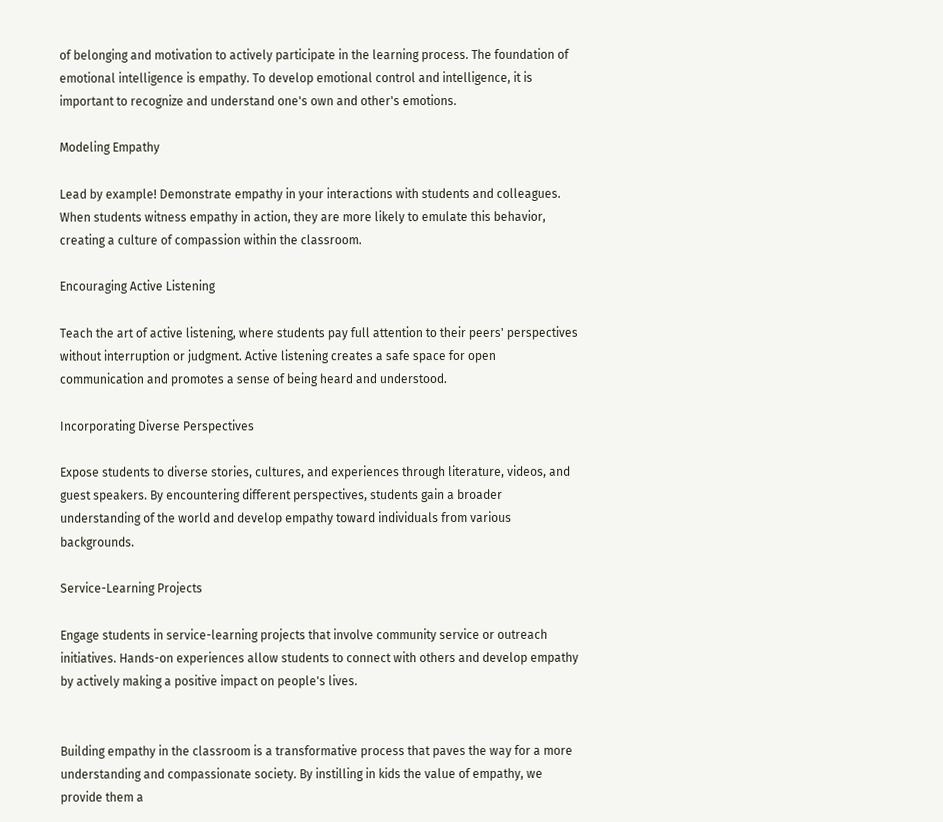of belonging and motivation to actively participate in the learning process. The foundation of emotional intelligence is empathy. To develop emotional control and intelligence, it is important to recognize and understand one's own and other's emotions.

Modeling Empathy

Lead by example! Demonstrate empathy in your interactions with students and colleagues. When students witness empathy in action, they are more likely to emulate this behavior, creating a culture of compassion within the classroom.

Encouraging Active Listening

Teach the art of active listening, where students pay full attention to their peers' perspectives without interruption or judgment. Active listening creates a safe space for open communication and promotes a sense of being heard and understood.

Incorporating Diverse Perspectives

Expose students to diverse stories, cultures, and experiences through literature, videos, and guest speakers. By encountering different perspectives, students gain a broader understanding of the world and develop empathy toward individuals from various backgrounds.

Service-Learning Projects

Engage students in service-learning projects that involve community service or outreach initiatives. Hands-on experiences allow students to connect with others and develop empathy by actively making a positive impact on people's lives.


Building empathy in the classroom is a transformative process that paves the way for a more understanding and compassionate society. By instilling in kids the value of empathy, we provide them a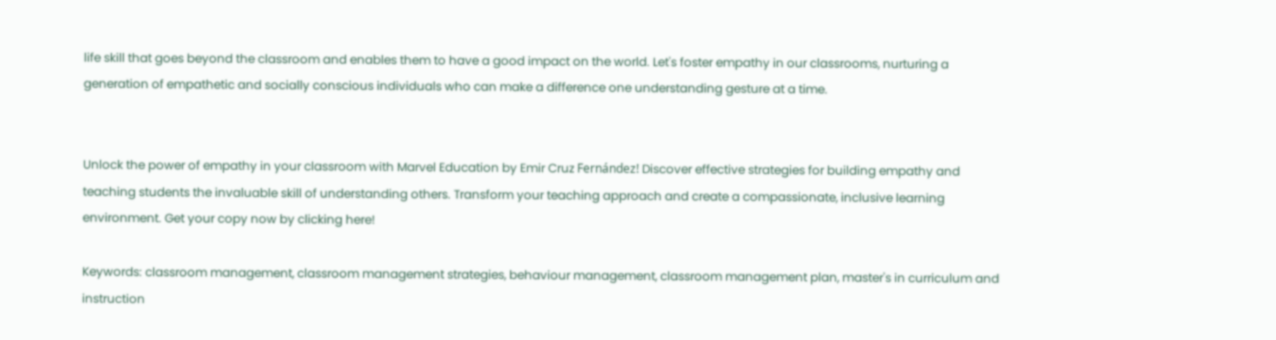life skill that goes beyond the classroom and enables them to have a good impact on the world. Let's foster empathy in our classrooms, nurturing a generation of empathetic and socially conscious individuals who can make a difference one understanding gesture at a time.


Unlock the power of empathy in your classroom with Marvel Education by Emir Cruz Fernández! Discover effective strategies for building empathy and teaching students the invaluable skill of understanding others. Transform your teaching approach and create a compassionate, inclusive learning environment. Get your copy now by clicking here!

Keywords: classroom management, classroom management strategies, behaviour management, classroom management plan, master's in curriculum and instruction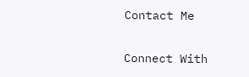Contact Me

Connect With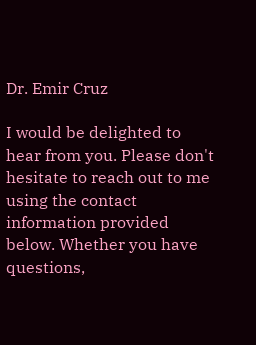Dr. Emir Cruz

I would be delighted to hear from you. Please don't hesitate to reach out to me using the contact information provided below. Whether you have questions,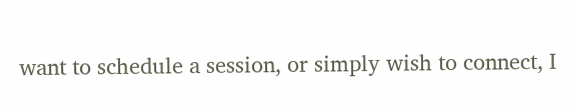want to schedule a session, or simply wish to connect, I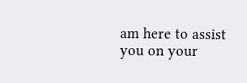am here to assist you on your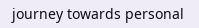journey towards personal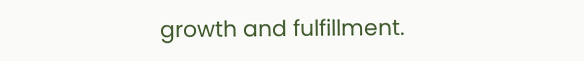growth and fulfillment.